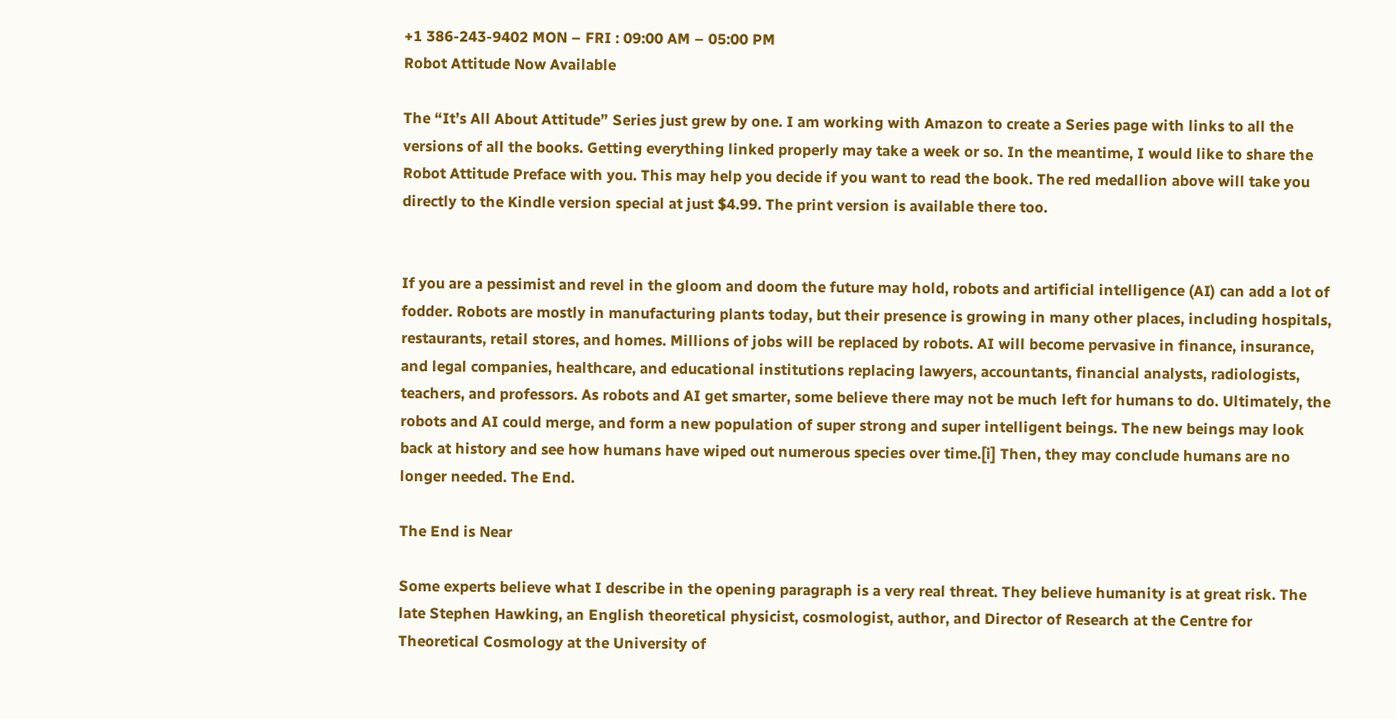+1 386-243-9402 MON – FRI : 09:00 AM – 05:00 PM
Robot Attitude Now Available

The “It’s All About Attitude” Series just grew by one. I am working with Amazon to create a Series page with links to all the versions of all the books. Getting everything linked properly may take a week or so. In the meantime, I would like to share the Robot Attitude Preface with you. This may help you decide if you want to read the book. The red medallion above will take you directly to the Kindle version special at just $4.99. The print version is available there too.


If you are a pessimist and revel in the gloom and doom the future may hold, robots and artificial intelligence (AI) can add a lot of fodder. Robots are mostly in manufacturing plants today, but their presence is growing in many other places, including hospitals, restaurants, retail stores, and homes. Millions of jobs will be replaced by robots. AI will become pervasive in finance, insurance, and legal companies, healthcare, and educational institutions replacing lawyers, accountants, financial analysts, radiologists, teachers, and professors. As robots and AI get smarter, some believe there may not be much left for humans to do. Ultimately, the robots and AI could merge, and form a new population of super strong and super intelligent beings. The new beings may look back at history and see how humans have wiped out numerous species over time.[i] Then, they may conclude humans are no longer needed. The End.

The End is Near

Some experts believe what I describe in the opening paragraph is a very real threat. They believe humanity is at great risk. The late Stephen Hawking, an English theoretical physicist, cosmologist, author, and Director of Research at the Centre for Theoretical Cosmology at the University of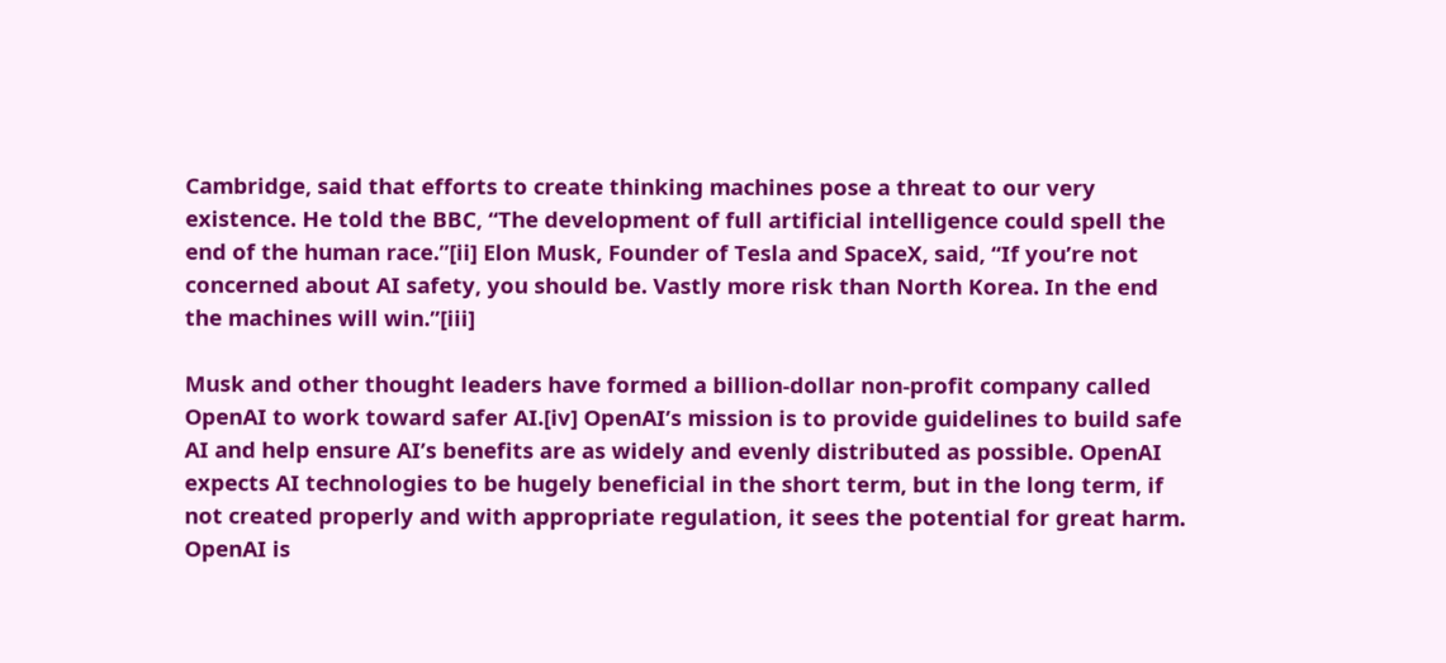Cambridge, said that efforts to create thinking machines pose a threat to our very existence. He told the BBC, “The development of full artificial intelligence could spell the end of the human race.”[ii] Elon Musk, Founder of Tesla and SpaceX, said, “If you’re not concerned about AI safety, you should be. Vastly more risk than North Korea. In the end the machines will win.”[iii]

Musk and other thought leaders have formed a billion-dollar non-profit company called OpenAI to work toward safer AI.[iv] OpenAI’s mission is to provide guidelines to build safe AI and help ensure AI’s benefits are as widely and evenly distributed as possible. OpenAI expects AI technologies to be hugely beneficial in the short term, but in the long term, if not created properly and with appropriate regulation, it sees the potential for great harm. OpenAI is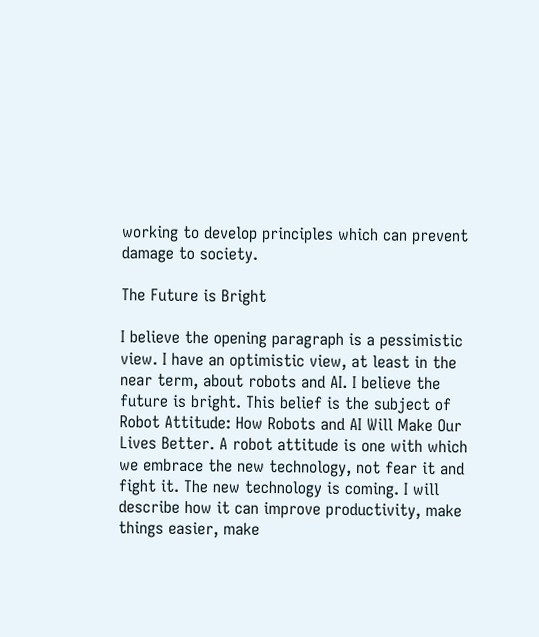working to develop principles which can prevent damage to society.

The Future is Bright

I believe the opening paragraph is a pessimistic view. I have an optimistic view, at least in the near term, about robots and AI. I believe the future is bright. This belief is the subject of Robot Attitude: How Robots and AI Will Make Our Lives Better. A robot attitude is one with which we embrace the new technology, not fear it and fight it. The new technology is coming. I will describe how it can improve productivity, make things easier, make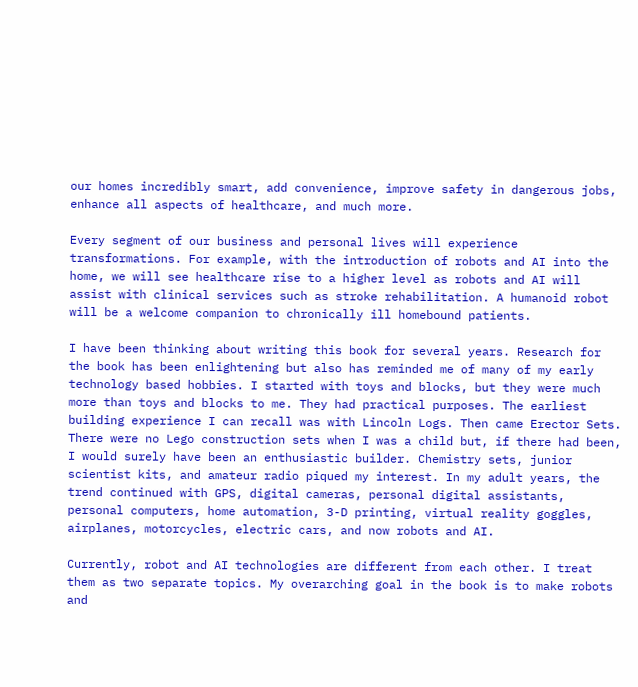our homes incredibly smart, add convenience, improve safety in dangerous jobs, enhance all aspects of healthcare, and much more.

Every segment of our business and personal lives will experience transformations. For example, with the introduction of robots and AI into the home, we will see healthcare rise to a higher level as robots and AI will assist with clinical services such as stroke rehabilitation. A humanoid robot will be a welcome companion to chronically ill homebound patients.

I have been thinking about writing this book for several years. Research for the book has been enlightening but also has reminded me of many of my early technology based hobbies. I started with toys and blocks, but they were much more than toys and blocks to me. They had practical purposes. The earliest building experience I can recall was with Lincoln Logs. Then came Erector Sets. There were no Lego construction sets when I was a child but, if there had been, I would surely have been an enthusiastic builder. Chemistry sets, junior scientist kits, and amateur radio piqued my interest. In my adult years, the trend continued with GPS, digital cameras, personal digital assistants, personal computers, home automation, 3-D printing, virtual reality goggles, airplanes, motorcycles, electric cars, and now robots and AI.

Currently, robot and AI technologies are different from each other. I treat them as two separate topics. My overarching goal in the book is to make robots and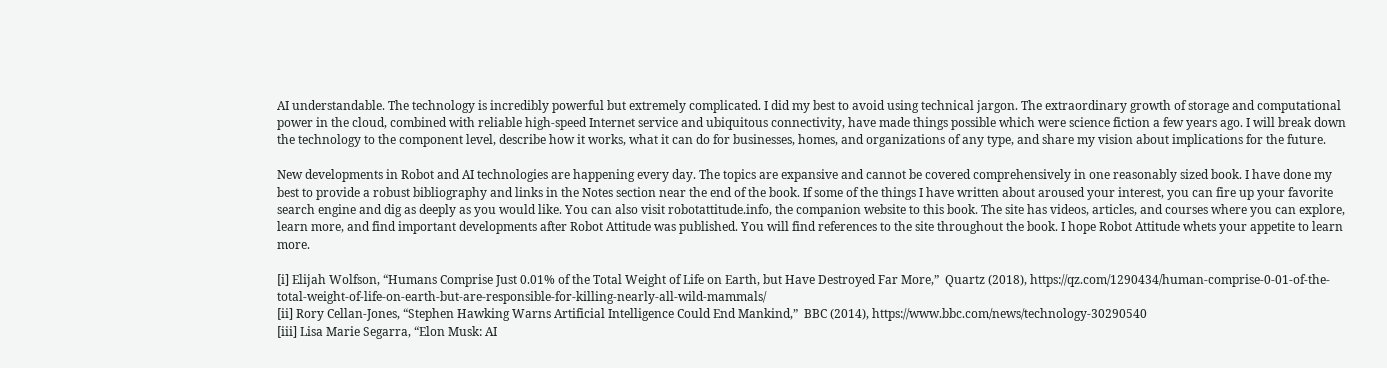AI understandable. The technology is incredibly powerful but extremely complicated. I did my best to avoid using technical jargon. The extraordinary growth of storage and computational power in the cloud, combined with reliable high-speed Internet service and ubiquitous connectivity, have made things possible which were science fiction a few years ago. I will break down the technology to the component level, describe how it works, what it can do for businesses, homes, and organizations of any type, and share my vision about implications for the future.

New developments in Robot and AI technologies are happening every day. The topics are expansive and cannot be covered comprehensively in one reasonably sized book. I have done my best to provide a robust bibliography and links in the Notes section near the end of the book. If some of the things I have written about aroused your interest, you can fire up your favorite search engine and dig as deeply as you would like. You can also visit robotattitude.info, the companion website to this book. The site has videos, articles, and courses where you can explore, learn more, and find important developments after Robot Attitude was published. You will find references to the site throughout the book. I hope Robot Attitude whets your appetite to learn more.

[i] Elijah Wolfson, “Humans Comprise Just 0.01% of the Total Weight of Life on Earth, but Have Destroyed Far More,”  Quartz (2018), https://qz.com/1290434/human-comprise-0-01-of-the-total-weight-of-life-on-earth-but-are-responsible-for-killing-nearly-all-wild-mammals/
[ii] Rory Cellan-Jones, “Stephen Hawking Warns Artificial Intelligence Could End Mankind,”  BBC (2014), https://www.bbc.com/news/technology-30290540
[iii] Lisa Marie Segarra, “Elon Musk: AI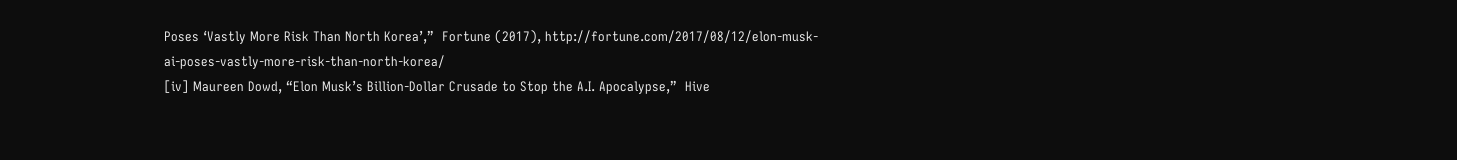Poses ‘Vastly More Risk Than North Korea’,”  Fortune (2017), http://fortune.com/2017/08/12/elon-musk-ai-poses-vastly-more-risk-than-north-korea/
[iv] Maureen Dowd, “Elon Musk’s Billion-Dollar Crusade to Stop the A.I. Apocalypse,”  Hive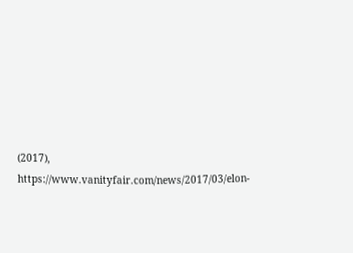(2017), https://www.vanityfair.com/news/2017/03/elon-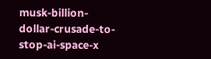musk-billion-dollar-crusade-to-stop-ai-space-x